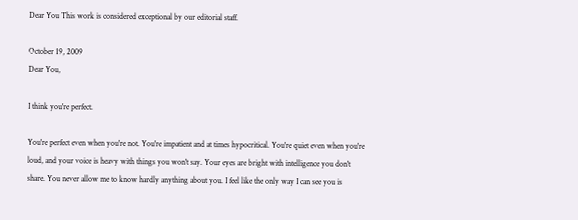Dear You This work is considered exceptional by our editorial staff.

October 19, 2009
Dear You,

I think you're perfect.

You're perfect even when you're not. You're impatient and at times hypocritical. You're quiet even when you're loud, and your voice is heavy with things you won't say. Your eyes are bright with intelligence you don't share. You never allow me to know hardly anything about you. I feel like the only way I can see you is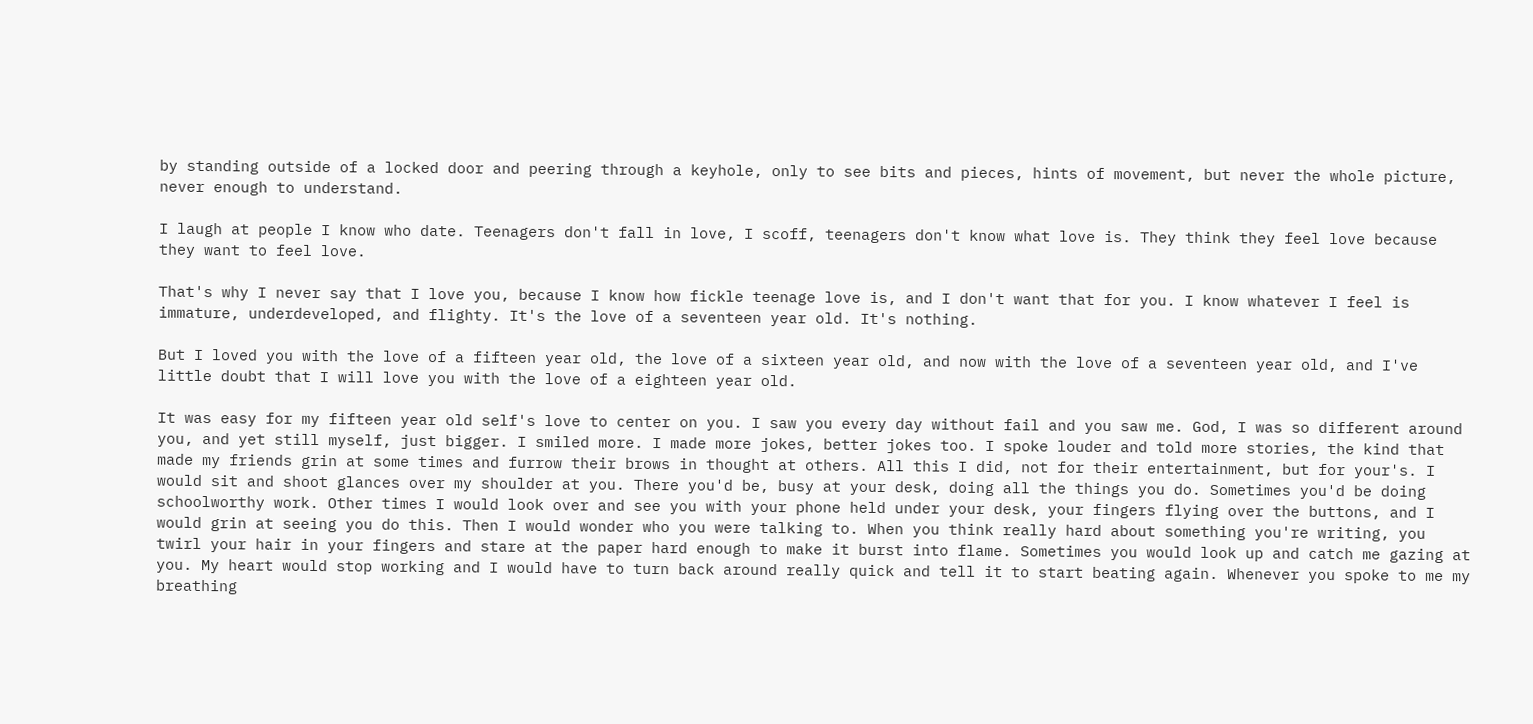by standing outside of a locked door and peering through a keyhole, only to see bits and pieces, hints of movement, but never the whole picture, never enough to understand.

I laugh at people I know who date. Teenagers don't fall in love, I scoff, teenagers don't know what love is. They think they feel love because they want to feel love.

That's why I never say that I love you, because I know how fickle teenage love is, and I don't want that for you. I know whatever I feel is immature, underdeveloped, and flighty. It's the love of a seventeen year old. It's nothing.

But I loved you with the love of a fifteen year old, the love of a sixteen year old, and now with the love of a seventeen year old, and I've little doubt that I will love you with the love of a eighteen year old.

It was easy for my fifteen year old self's love to center on you. I saw you every day without fail and you saw me. God, I was so different around you, and yet still myself, just bigger. I smiled more. I made more jokes, better jokes too. I spoke louder and told more stories, the kind that made my friends grin at some times and furrow their brows in thought at others. All this I did, not for their entertainment, but for your's. I would sit and shoot glances over my shoulder at you. There you'd be, busy at your desk, doing all the things you do. Sometimes you'd be doing schoolworthy work. Other times I would look over and see you with your phone held under your desk, your fingers flying over the buttons, and I would grin at seeing you do this. Then I would wonder who you were talking to. When you think really hard about something you're writing, you twirl your hair in your fingers and stare at the paper hard enough to make it burst into flame. Sometimes you would look up and catch me gazing at you. My heart would stop working and I would have to turn back around really quick and tell it to start beating again. Whenever you spoke to me my breathing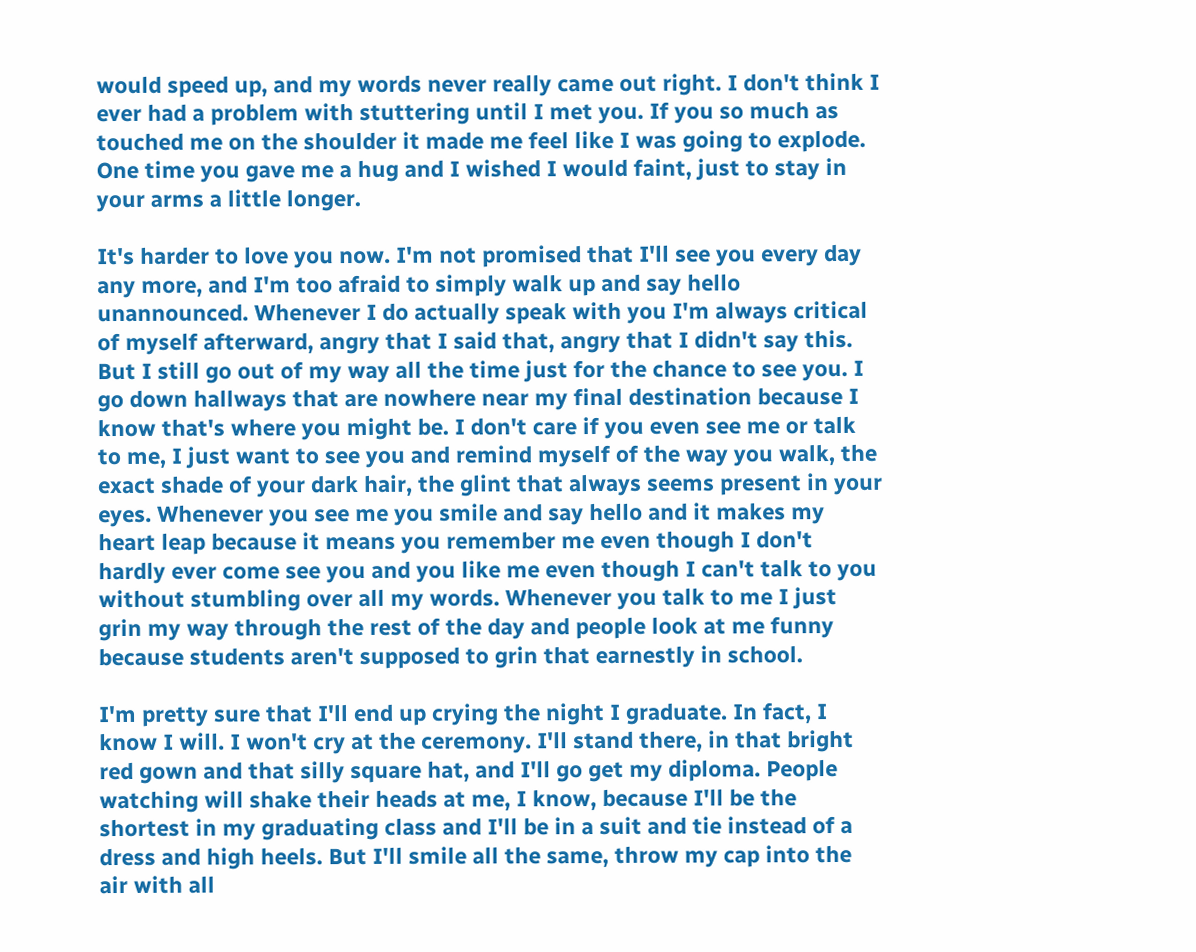would speed up, and my words never really came out right. I don't think I ever had a problem with stuttering until I met you. If you so much as touched me on the shoulder it made me feel like I was going to explode. One time you gave me a hug and I wished I would faint, just to stay in your arms a little longer.

It's harder to love you now. I'm not promised that I'll see you every day any more, and I'm too afraid to simply walk up and say hello unannounced. Whenever I do actually speak with you I'm always critical of myself afterward, angry that I said that, angry that I didn't say this. But I still go out of my way all the time just for the chance to see you. I go down hallways that are nowhere near my final destination because I know that's where you might be. I don't care if you even see me or talk to me, I just want to see you and remind myself of the way you walk, the exact shade of your dark hair, the glint that always seems present in your eyes. Whenever you see me you smile and say hello and it makes my heart leap because it means you remember me even though I don't hardly ever come see you and you like me even though I can't talk to you without stumbling over all my words. Whenever you talk to me I just grin my way through the rest of the day and people look at me funny because students aren't supposed to grin that earnestly in school.

I'm pretty sure that I'll end up crying the night I graduate. In fact, I know I will. I won't cry at the ceremony. I'll stand there, in that bright red gown and that silly square hat, and I'll go get my diploma. People watching will shake their heads at me, I know, because I'll be the shortest in my graduating class and I'll be in a suit and tie instead of a dress and high heels. But I'll smile all the same, throw my cap into the air with all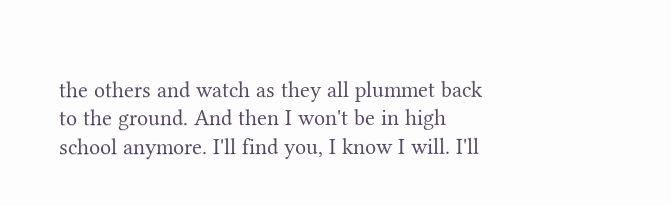the others and watch as they all plummet back to the ground. And then I won't be in high school anymore. I'll find you, I know I will. I'll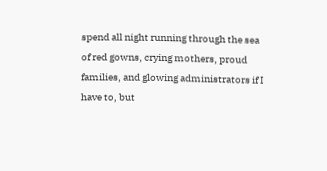spend all night running through the sea of red gowns, crying mothers, proud families, and glowing administrators if I have to, but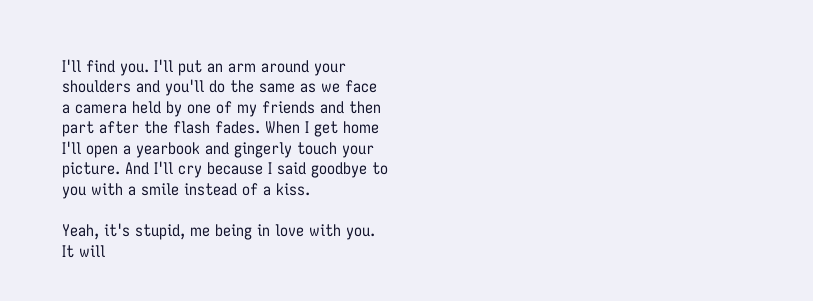I'll find you. I'll put an arm around your shoulders and you'll do the same as we face a camera held by one of my friends and then part after the flash fades. When I get home I'll open a yearbook and gingerly touch your picture. And I'll cry because I said goodbye to you with a smile instead of a kiss.

Yeah, it's stupid, me being in love with you. It will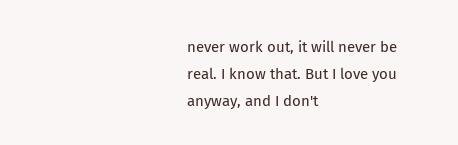never work out, it will never be real. I know that. But I love you anyway, and I don't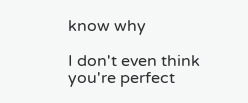know why

I don't even think you're perfect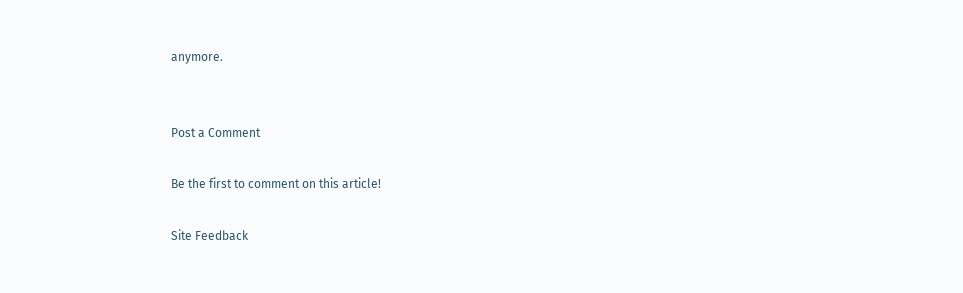anymore.


Post a Comment

Be the first to comment on this article!

Site Feedback